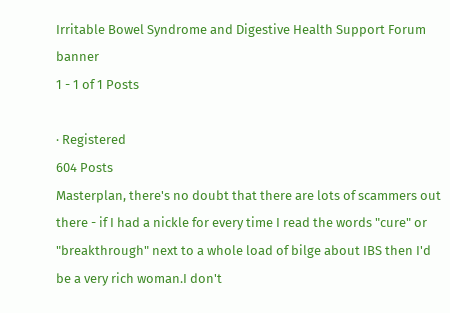Irritable Bowel Syndrome and Digestive Health Support Forum banner
1 - 1 of 1 Posts

· Registered
604 Posts
Masterplan, there's no doubt that there are lots of scammers out there - if I had a nickle for every time I read the words "cure" or "breakthrough" next to a whole load of bilge about IBS then I'd be a very rich woman.I don't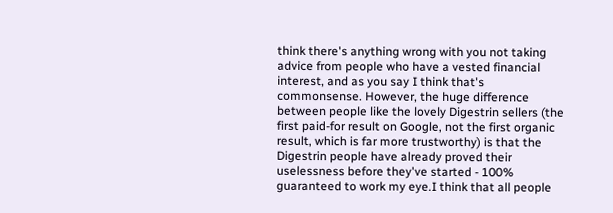think there's anything wrong with you not taking advice from people who have a vested financial interest, and as you say I think that's commonsense. However, the huge difference between people like the lovely Digestrin sellers (the first paid-for result on Google, not the first organic result, which is far more trustworthy) is that the Digestrin people have already proved their uselessness before they've started - 100% guaranteed to work my eye.I think that all people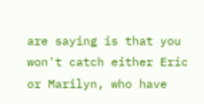are saying is that you won't catch either Eric or Marilyn, who have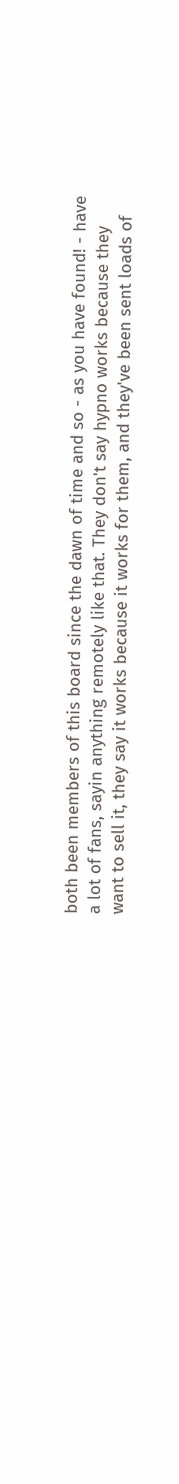both been members of this board since the dawn of time and so - as you have found! - have a lot of fans, sayin anything remotely like that. They don't say hypno works because they want to sell it, they say it works because it works for them, and they've been sent loads of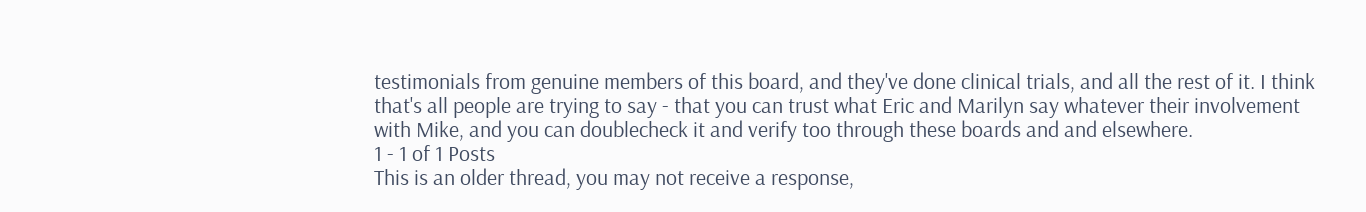testimonials from genuine members of this board, and they've done clinical trials, and all the rest of it. I think that's all people are trying to say - that you can trust what Eric and Marilyn say whatever their involvement with Mike, and you can doublecheck it and verify too through these boards and and elsewhere.
1 - 1 of 1 Posts
This is an older thread, you may not receive a response,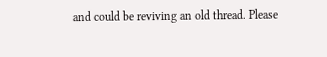and could be reviving an old thread. Please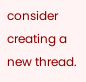consider creating a new thread.